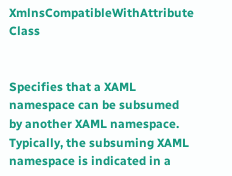XmlnsCompatibleWithAttribute Class


Specifies that a XAML namespace can be subsumed by another XAML namespace. Typically, the subsuming XAML namespace is indicated in a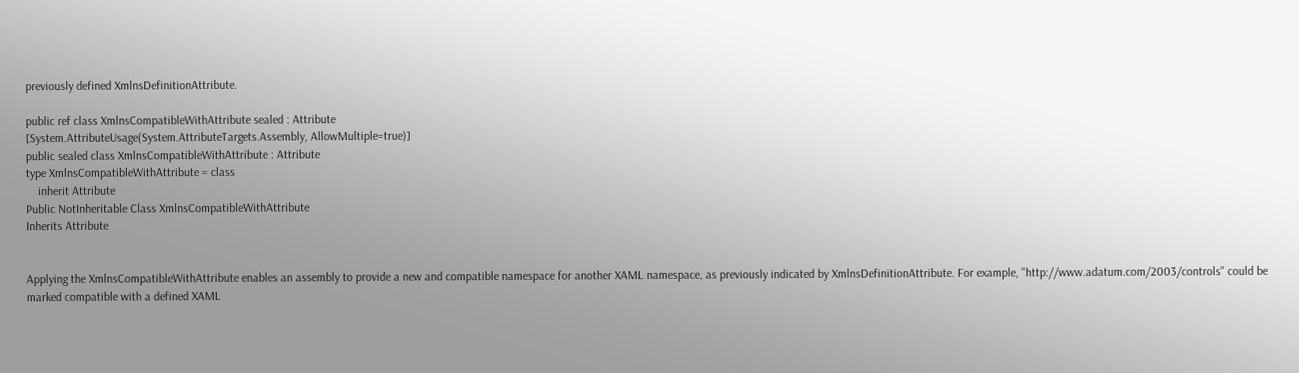previously defined XmlnsDefinitionAttribute.

public ref class XmlnsCompatibleWithAttribute sealed : Attribute
[System.AttributeUsage(System.AttributeTargets.Assembly, AllowMultiple=true)]
public sealed class XmlnsCompatibleWithAttribute : Attribute
type XmlnsCompatibleWithAttribute = class
    inherit Attribute
Public NotInheritable Class XmlnsCompatibleWithAttribute
Inherits Attribute


Applying the XmlnsCompatibleWithAttribute enables an assembly to provide a new and compatible namespace for another XAML namespace, as previously indicated by XmlnsDefinitionAttribute. For example, "http://www.adatum.com/2003/controls" could be marked compatible with a defined XAML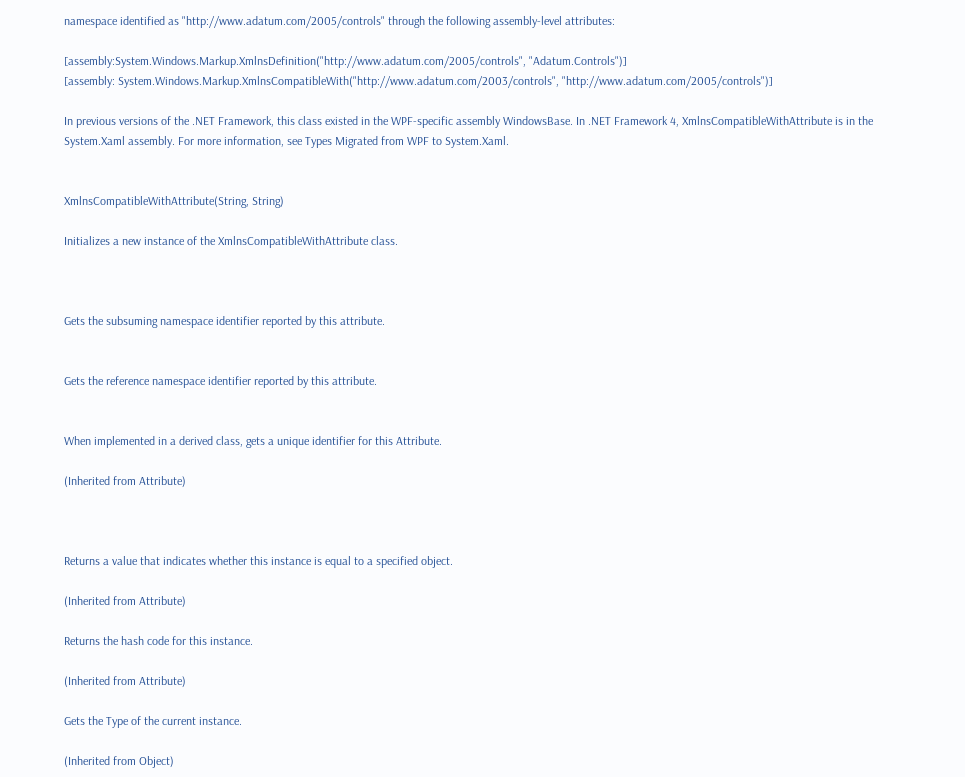namespace identified as "http://www.adatum.com/2005/controls" through the following assembly-level attributes:

[assembly:System.Windows.Markup.XmlnsDefinition("http://www.adatum.com/2005/controls", "Adatum.Controls")]
[assembly: System.Windows.Markup.XmlnsCompatibleWith("http://www.adatum.com/2003/controls", "http://www.adatum.com/2005/controls")]

In previous versions of the .NET Framework, this class existed in the WPF-specific assembly WindowsBase. In .NET Framework 4, XmlnsCompatibleWithAttribute is in the System.Xaml assembly. For more information, see Types Migrated from WPF to System.Xaml.


XmlnsCompatibleWithAttribute(String, String)

Initializes a new instance of the XmlnsCompatibleWithAttribute class.



Gets the subsuming namespace identifier reported by this attribute.


Gets the reference namespace identifier reported by this attribute.


When implemented in a derived class, gets a unique identifier for this Attribute.

(Inherited from Attribute)



Returns a value that indicates whether this instance is equal to a specified object.

(Inherited from Attribute)

Returns the hash code for this instance.

(Inherited from Attribute)

Gets the Type of the current instance.

(Inherited from Object)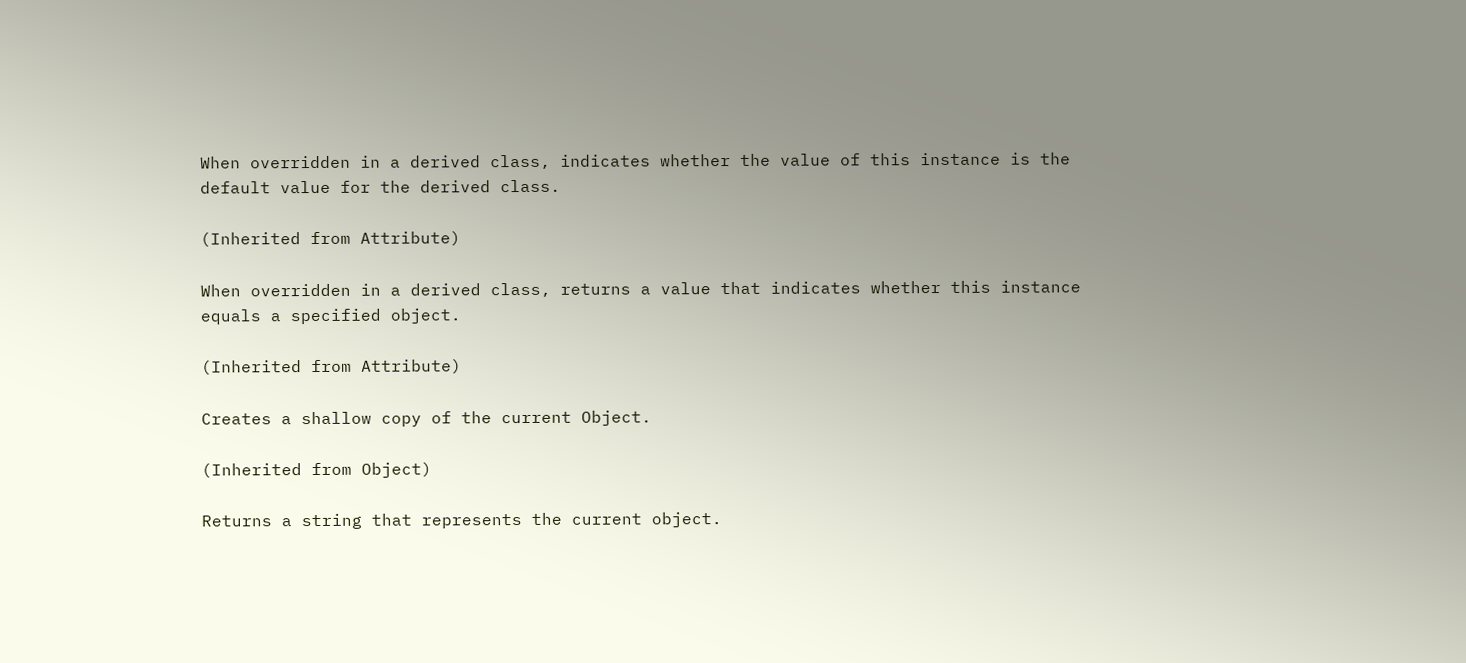When overridden in a derived class, indicates whether the value of this instance is the default value for the derived class.

(Inherited from Attribute)

When overridden in a derived class, returns a value that indicates whether this instance equals a specified object.

(Inherited from Attribute)

Creates a shallow copy of the current Object.

(Inherited from Object)

Returns a string that represents the current object.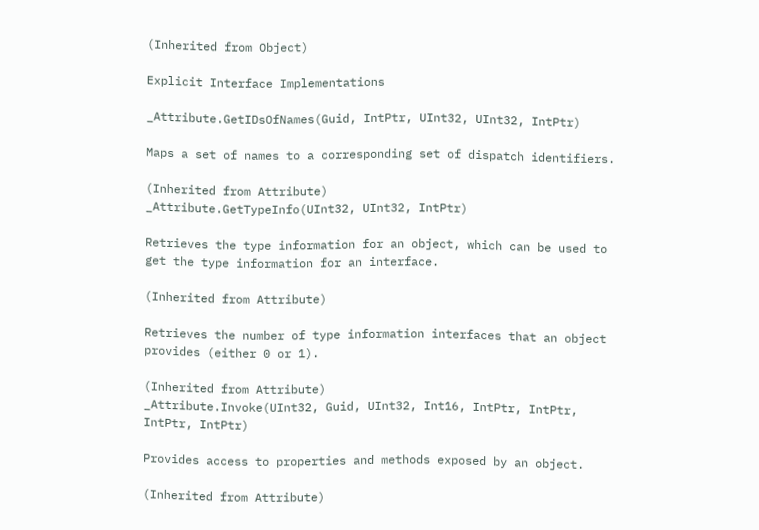(Inherited from Object)

Explicit Interface Implementations

_Attribute.GetIDsOfNames(Guid, IntPtr, UInt32, UInt32, IntPtr)

Maps a set of names to a corresponding set of dispatch identifiers.

(Inherited from Attribute)
_Attribute.GetTypeInfo(UInt32, UInt32, IntPtr)

Retrieves the type information for an object, which can be used to get the type information for an interface.

(Inherited from Attribute)

Retrieves the number of type information interfaces that an object provides (either 0 or 1).

(Inherited from Attribute)
_Attribute.Invoke(UInt32, Guid, UInt32, Int16, IntPtr, IntPtr, IntPtr, IntPtr)

Provides access to properties and methods exposed by an object.

(Inherited from Attribute)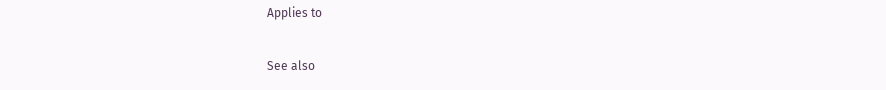Applies to

See also